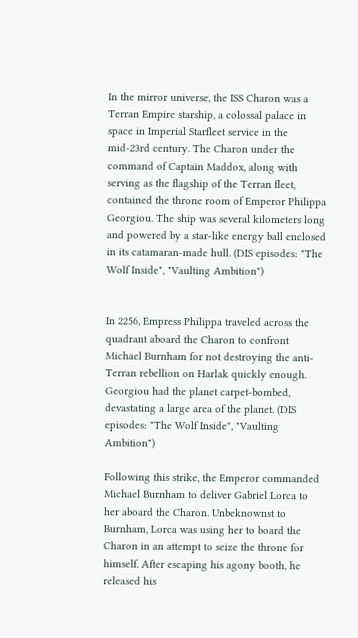In the mirror universe, the ISS Charon was a Terran Empire starship, a colossal palace in space in Imperial Starfleet service in the mid-23rd century. The Charon under the command of Captain Maddox, along with serving as the flagship of the Terran fleet, contained the throne room of Emperor Philippa Georgiou. The ship was several kilometers long and powered by a star-like energy ball enclosed in its catamaran-made hull. (DIS episodes: "The Wolf Inside", "Vaulting Ambition")


In 2256, Empress Philippa traveled across the quadrant aboard the Charon to confront Michael Burnham for not destroying the anti-Terran rebellion on Harlak quickly enough. Georgiou had the planet carpet-bombed, devastating a large area of the planet. (DIS episodes: "The Wolf Inside", "Vaulting Ambition")

Following this strike, the Emperor commanded Michael Burnham to deliver Gabriel Lorca to her aboard the Charon. Unbeknownst to Burnham, Lorca was using her to board the Charon in an attempt to seize the throne for himself. After escaping his agony booth, he released his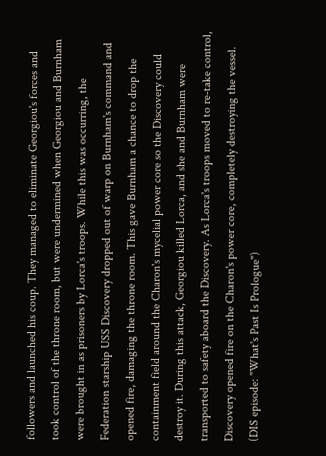followers and launched his coup. They managed to eliminate Georgiou's forces and took control of the throne room, but were undermined when Georgiou and Burnham were brought in as prisoners by Lorca's troops. While this was occurring, the Federation starship USS Discovery dropped out of warp on Burnham's command and opened fire, damaging the throne room. This gave Burnham a chance to drop the containment field around the Charon's mycelial power core so the Discovery could destroy it. During this attack, Georgiou killed Lorca, and she and Burnham were transported to safety aboard the Discovery. As Lorca's troops moved to re-take control, Discovery opened fire on the Charon's power core, completely destroying the vessel. (DIS episode: "What's Past Is Prologue")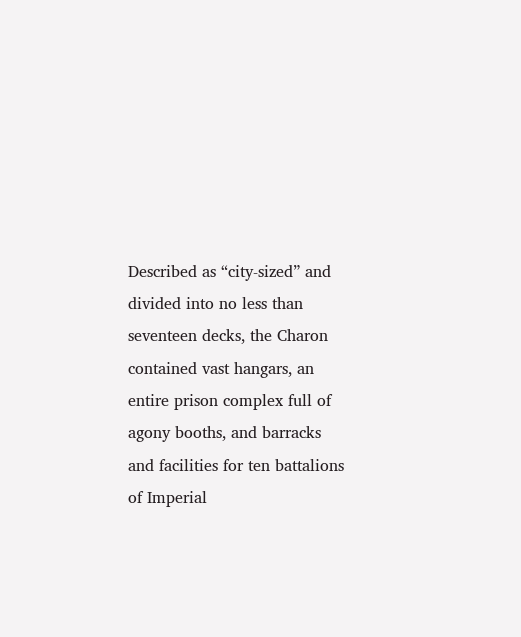Described as “city-sized” and divided into no less than seventeen decks, the Charon contained vast hangars, an entire prison complex full of agony booths, and barracks and facilities for ten battalions of Imperial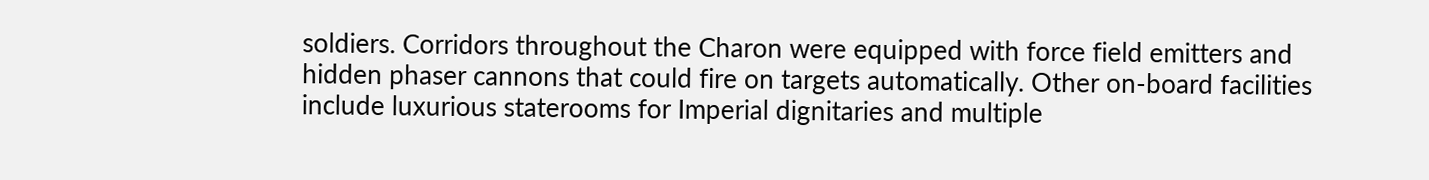soldiers. Corridors throughout the Charon were equipped with force field emitters and hidden phaser cannons that could fire on targets automatically. Other on-board facilities include luxurious staterooms for Imperial dignitaries and multiple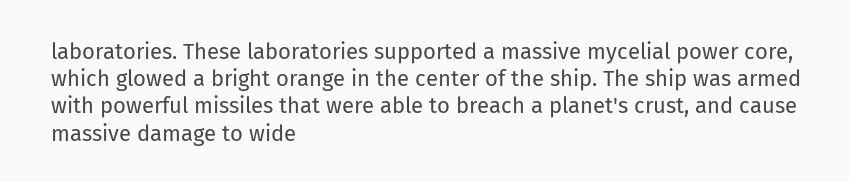laboratories. These laboratories supported a massive mycelial power core, which glowed a bright orange in the center of the ship. The ship was armed with powerful missiles that were able to breach a planet's crust, and cause massive damage to wide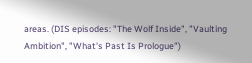areas. (DIS episodes: "The Wolf Inside", "Vaulting Ambition", "What's Past Is Prologue")